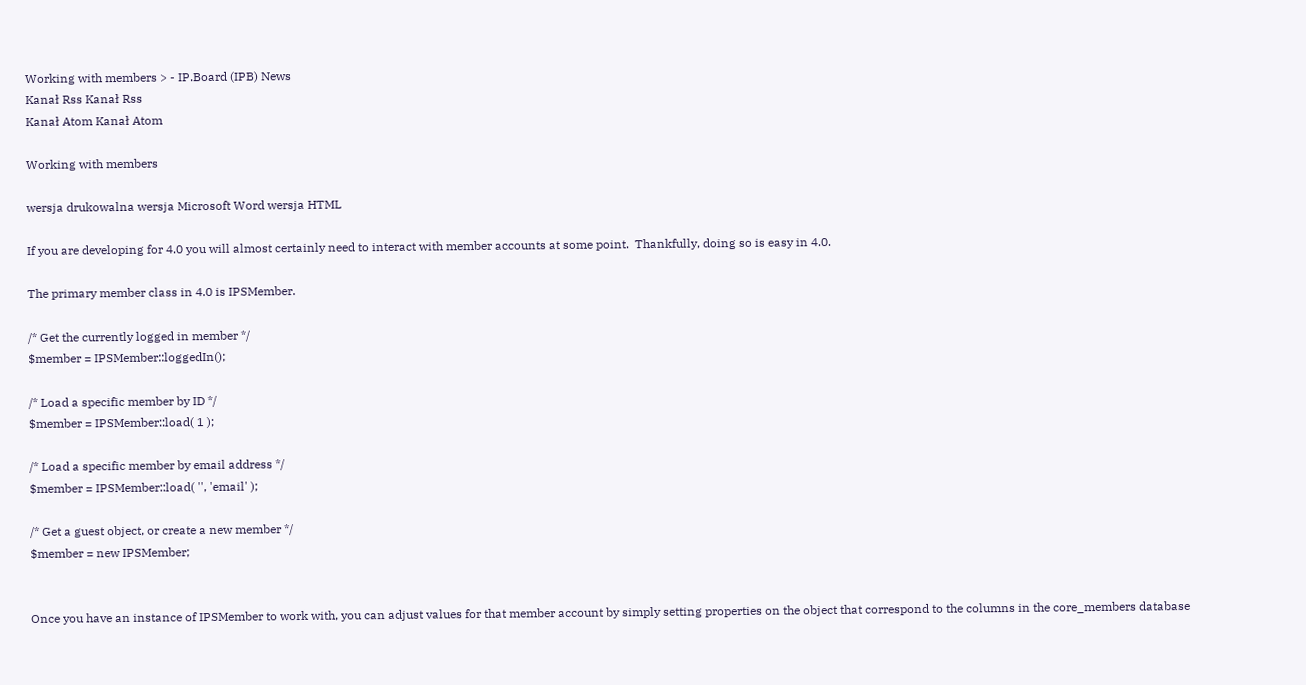Working with members > - IP.Board (IPB) News
Kanał Rss Kanał Rss
Kanał Atom Kanał Atom

Working with members

wersja drukowalna wersja Microsoft Word wersja HTML

If you are developing for 4.0 you will almost certainly need to interact with member accounts at some point.  Thankfully, doing so is easy in 4.0.

The primary member class in 4.0 is IPSMember.

/* Get the currently logged in member */
$member = IPSMember::loggedIn();

/* Load a specific member by ID */
$member = IPSMember::load( 1 );

/* Load a specific member by email address */
$member = IPSMember::load( '', 'email' );

/* Get a guest object, or create a new member */
$member = new IPSMember;


Once you have an instance of IPSMember to work with, you can adjust values for that member account by simply setting properties on the object that correspond to the columns in the core_members database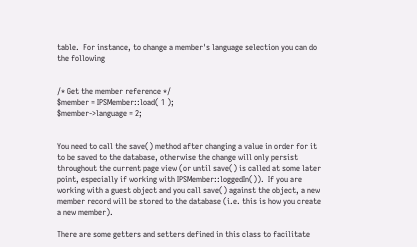table.  For instance, to change a member's language selection you can do the following


/* Get the member reference */
$member = IPSMember::load( 1 );
$member->language = 2;


You need to call the save() method after changing a value in order for it to be saved to the database, otherwise the change will only persist throughout the current page view (or until save() is called at some later point, especially if working with IPSMember::loggedIn()).  If you are working with a guest object and you call save() against the object, a new member record will be stored to the database (i.e. this is how you create a new member).

There are some getters and setters defined in this class to facilitate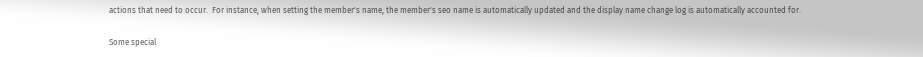actions that need to occur.  For instance, when setting the member's name, the member's seo name is automatically updated and the display name change log is automatically accounted for.

Some special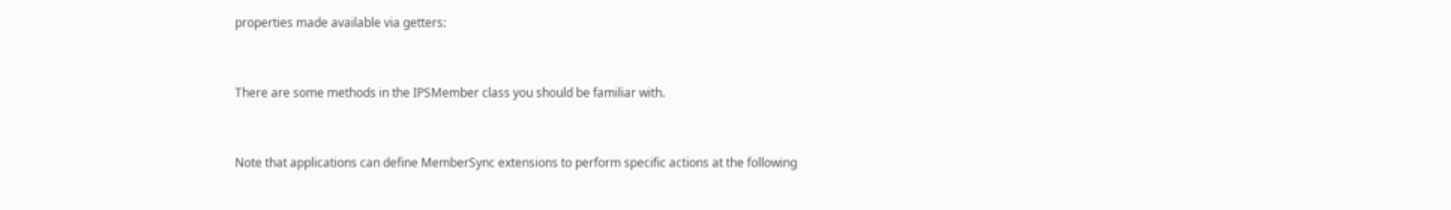properties made available via getters:


There are some methods in the IPSMember class you should be familiar with.


Note that applications can define MemberSync extensions to perform specific actions at the following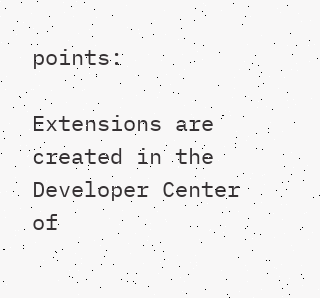points:

Extensions are created in the Developer Center of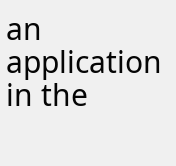an application in the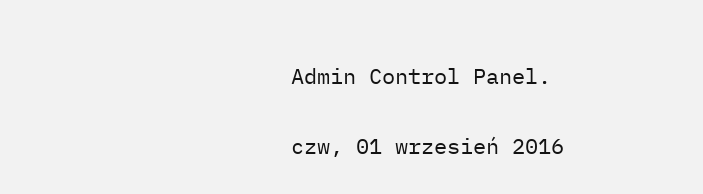Admin Control Panel.

czw, 01 wrzesień 2016